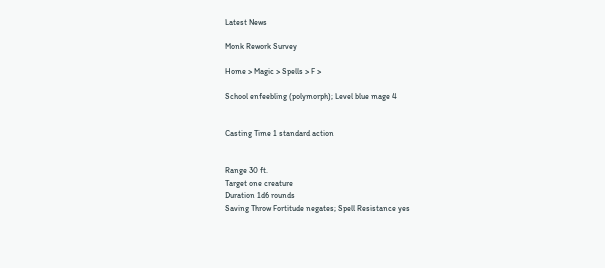Latest News

Monk Rework Survey

Home > Magic > Spells > F >

School enfeebling (polymorph); Level blue mage 4


Casting Time 1 standard action


Range 30 ft.
Target one creature
Duration 1d6 rounds
Saving Throw Fortitude negates; Spell Resistance yes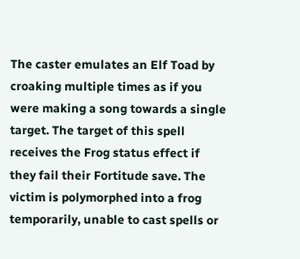The caster emulates an Elf Toad by croaking multiple times as if you were making a song towards a single target. The target of this spell receives the Frog status effect if they fail their Fortitude save. The victim is polymorphed into a frog temporarily, unable to cast spells or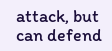attack, but can defend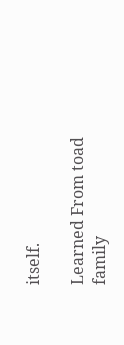itself.

Learned From toad family